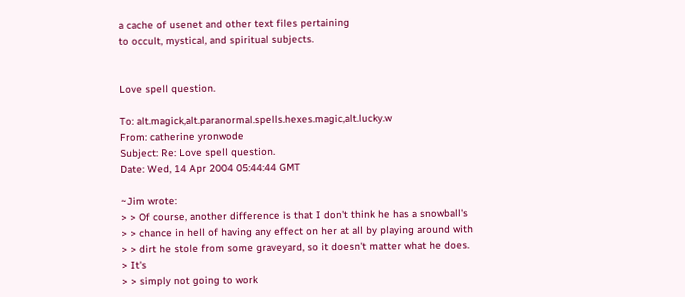a cache of usenet and other text files pertaining
to occult, mystical, and spiritual subjects.


Love spell question.

To: alt.magick,alt.paranormal.spells.hexes.magic,alt.lucky.w
From: catherine yronwode
Subject: Re: Love spell question.
Date: Wed, 14 Apr 2004 05:44:44 GMT

~Jim wrote:
> > Of course, another difference is that I don't think he has a snowball's
> > chance in hell of having any effect on her at all by playing around with
> > dirt he stole from some graveyard, so it doesn't matter what he does.
> It's
> > simply not going to work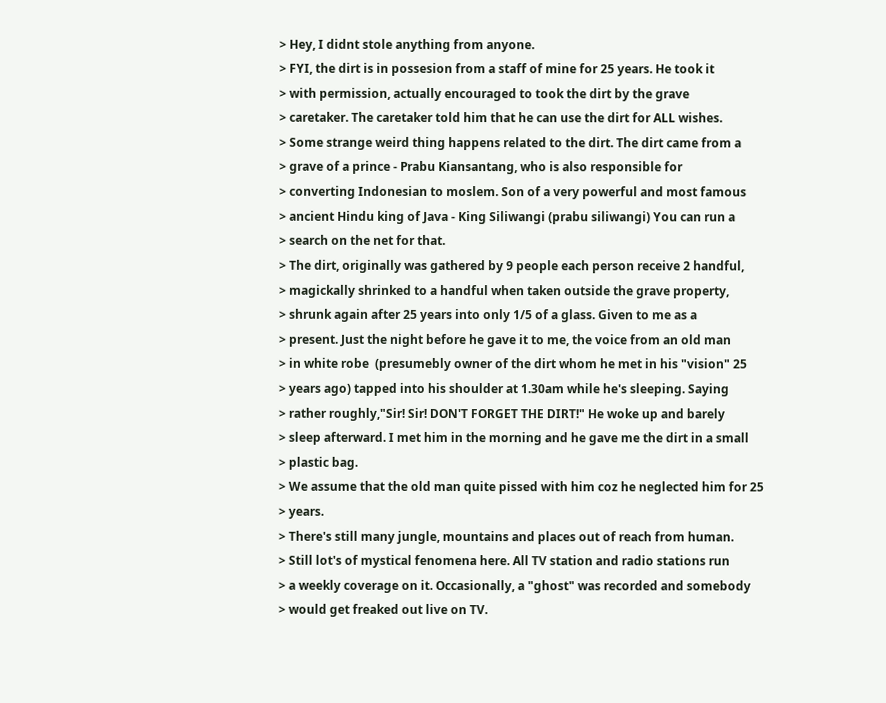> Hey, I didnt stole anything from anyone.
> FYI, the dirt is in possesion from a staff of mine for 25 years. He took it
> with permission, actually encouraged to took the dirt by the grave
> caretaker. The caretaker told him that he can use the dirt for ALL wishes.
> Some strange weird thing happens related to the dirt. The dirt came from a
> grave of a prince - Prabu Kiansantang, who is also responsible for
> converting Indonesian to moslem. Son of a very powerful and most famous
> ancient Hindu king of Java - King Siliwangi (prabu siliwangi) You can run a
> search on the net for that.
> The dirt, originally was gathered by 9 people each person receive 2 handful,
> magickally shrinked to a handful when taken outside the grave property,
> shrunk again after 25 years into only 1/5 of a glass. Given to me as a
> present. Just the night before he gave it to me, the voice from an old man
> in white robe  (presumebly owner of the dirt whom he met in his "vision" 25
> years ago) tapped into his shoulder at 1.30am while he's sleeping. Saying
> rather roughly,"Sir! Sir! DON'T FORGET THE DIRT!" He woke up and barely
> sleep afterward. I met him in the morning and he gave me the dirt in a small
> plastic bag.
> We assume that the old man quite pissed with him coz he neglected him for 25
> years.
> There's still many jungle, mountains and places out of reach from human.
> Still lot's of mystical fenomena here. All TV station and radio stations run
> a weekly coverage on it. Occasionally, a "ghost" was recorded and somebody
> would get freaked out live on TV.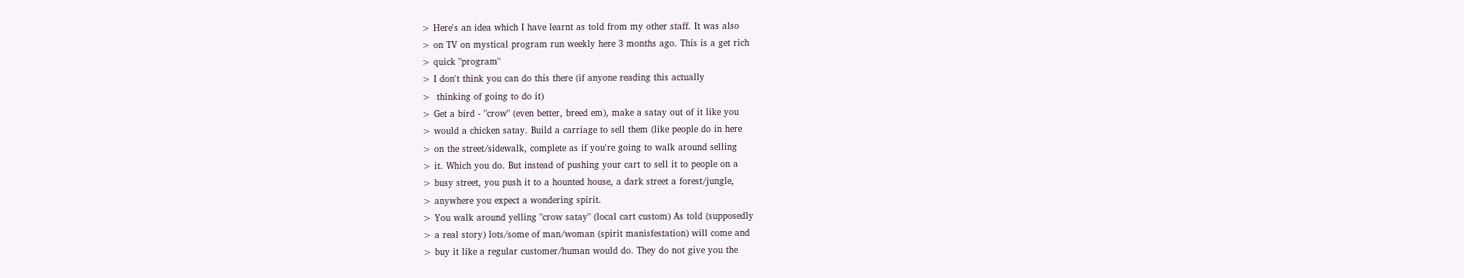> Here's an idea which I have learnt as told from my other staff. It was also
> on TV on mystical program run weekly here 3 months ago. This is a get rich
> quick "program"
> I don't think you can do this there (if anyone reading this actually
>  thinking of going to do it)
> Get a bird - "crow" (even better, breed em), make a satay out of it like you
> would a chicken satay. Build a carriage to sell them (like people do in here
> on the street/sidewalk, complete as if you're going to walk around selling
> it. Which you do. But instead of pushing your cart to sell it to people on a
> busy street, you push it to a hounted house, a dark street a forest/jungle,
> anywhere you expect a wondering spirit.
> You walk around yelling "crow satay" (local cart custom) As told (supposedly
> a real story) lots/some of man/woman (spirit manisfestation) will come and
> buy it like a regular customer/human would do. They do not give you the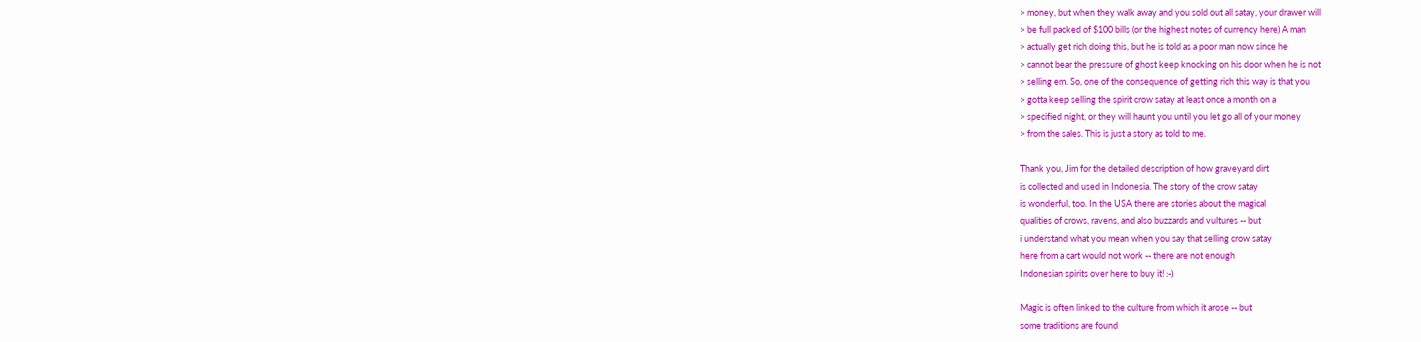> money, but when they walk away and you sold out all satay, your drawer will
> be full packed of $100 bills (or the highest notes of currency here) A man
> actually get rich doing this, but he is told as a poor man now since he
> cannot bear the pressure of ghost keep knocking on his door when he is not
> selling em. So, one of the consequence of getting rich this way is that you
> gotta keep selling the spirit crow satay at least once a month on a
> specified night, or they will haunt you until you let go all of your money
> from the sales. This is just a story as told to me.

Thank you, Jim for the detailed description of how graveyard dirt
is collected and used in Indonesia. The story of the crow satay
is wonderful, too. In the USA there are stories about the magical
qualities of crows, ravens, and also buzzards and vultures -- but
i understand what you mean when you say that selling crow satay
here from a cart would not work -- there are not enough
Indonesian spirits over here to buy it! :-)

Magic is often linked to the culture from which it arose -- but
some traditions are found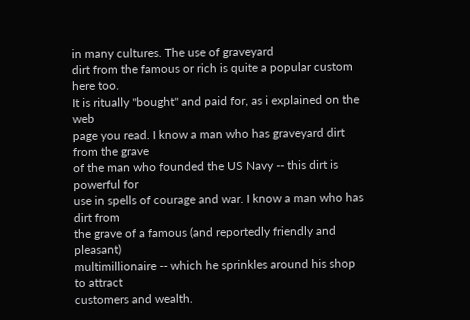in many cultures. The use of graveyard
dirt from the famous or rich is quite a popular custom here too.
It is ritually "bought" and paid for, as i explained on the web
page you read. I know a man who has graveyard dirt from the grave
of the man who founded the US Navy -- this dirt is powerful for
use in spells of courage and war. I know a man who has dirt from
the grave of a famous (and reportedly friendly and pleasant)
multimillionaire -- which he sprinkles around his shop to attract
customers and wealth.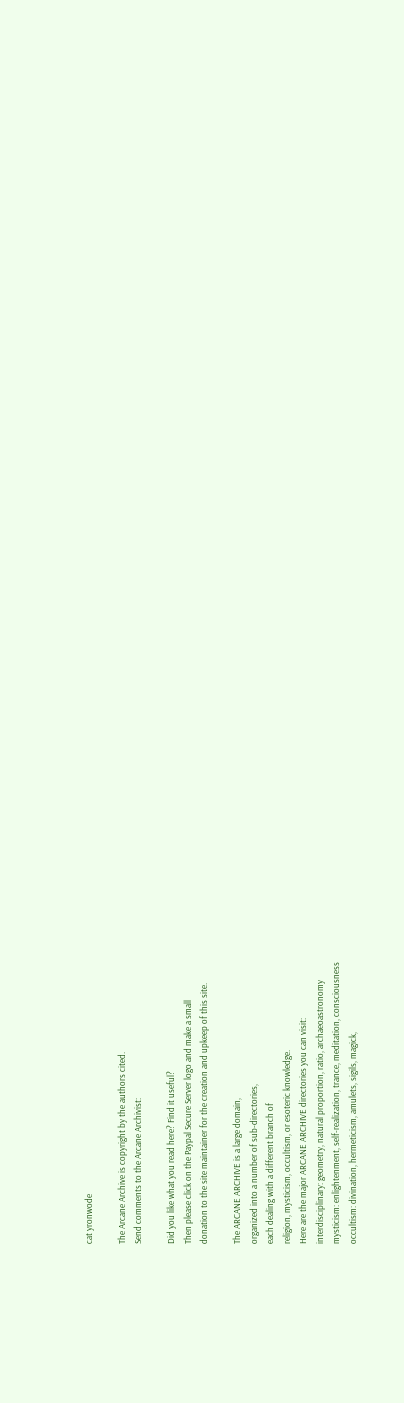cat yronwode

The Arcane Archive is copyright by the authors cited.
Send comments to the Arcane Archivist:

Did you like what you read here? Find it useful?
Then please click on the Paypal Secure Server logo and make a small
donation to the site maintainer for the creation and upkeep of this site.

The ARCANE ARCHIVE is a large domain,
organized into a number of sub-directories,
each dealing with a different branch of
religion, mysticism, occultism, or esoteric knowledge.
Here are the major ARCANE ARCHIVE directories you can visit:
interdisciplinary: geometry, natural proportion, ratio, archaeoastronomy
mysticism: enlightenment, self-realization, trance, meditation, consciousness
occultism: divination, hermeticism, amulets, sigils, magick,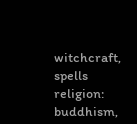witchcraft, spells
religion: buddhism,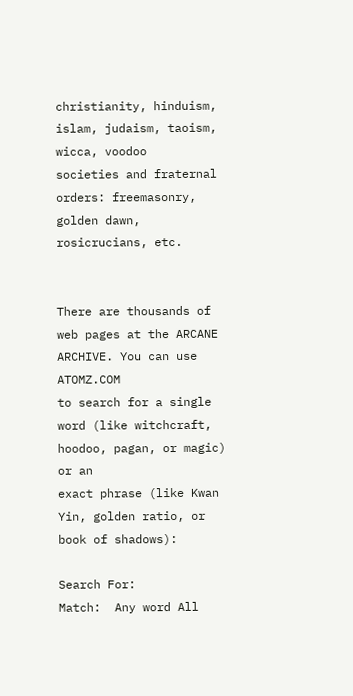christianity, hinduism, islam, judaism, taoism, wicca, voodoo
societies and fraternal orders: freemasonry, golden dawn, rosicrucians, etc.


There are thousands of web pages at the ARCANE ARCHIVE. You can use ATOMZ.COM
to search for a single word (like witchcraft, hoodoo, pagan, or magic) or an
exact phrase (like Kwan Yin, golden ratio, or book of shadows):

Search For:
Match:  Any word All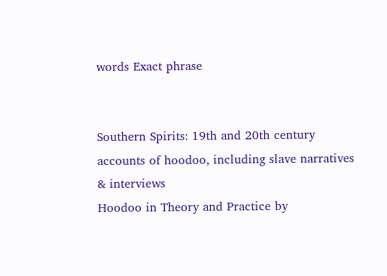words Exact phrase


Southern Spirits: 19th and 20th century accounts of hoodoo, including slave narratives & interviews
Hoodoo in Theory and Practice by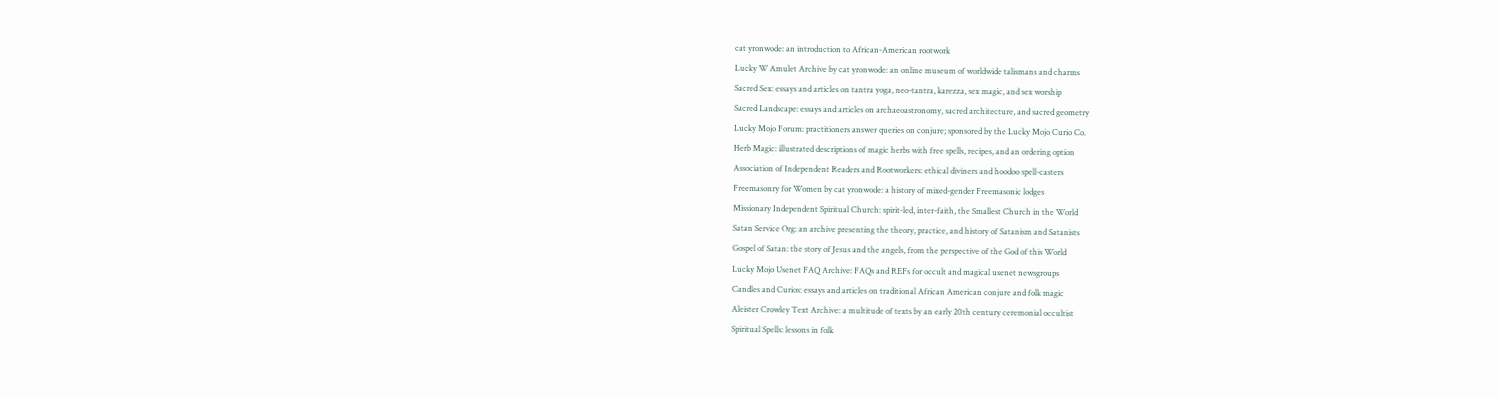cat yronwode: an introduction to African-American rootwork
Lucky W Amulet Archive by cat yronwode: an online museum of worldwide talismans and charms
Sacred Sex: essays and articles on tantra yoga, neo-tantra, karezza, sex magic, and sex worship
Sacred Landscape: essays and articles on archaeoastronomy, sacred architecture, and sacred geometry
Lucky Mojo Forum: practitioners answer queries on conjure; sponsored by the Lucky Mojo Curio Co.
Herb Magic: illustrated descriptions of magic herbs with free spells, recipes, and an ordering option
Association of Independent Readers and Rootworkers: ethical diviners and hoodoo spell-casters
Freemasonry for Women by cat yronwode: a history of mixed-gender Freemasonic lodges
Missionary Independent Spiritual Church: spirit-led, inter-faith, the Smallest Church in the World
Satan Service Org: an archive presenting the theory, practice, and history of Satanism and Satanists
Gospel of Satan: the story of Jesus and the angels, from the perspective of the God of this World
Lucky Mojo Usenet FAQ Archive: FAQs and REFs for occult and magical usenet newsgroups
Candles and Curios: essays and articles on traditional African American conjure and folk magic
Aleister Crowley Text Archive: a multitude of texts by an early 20th century ceremonial occultist
Spiritual Spells: lessons in folk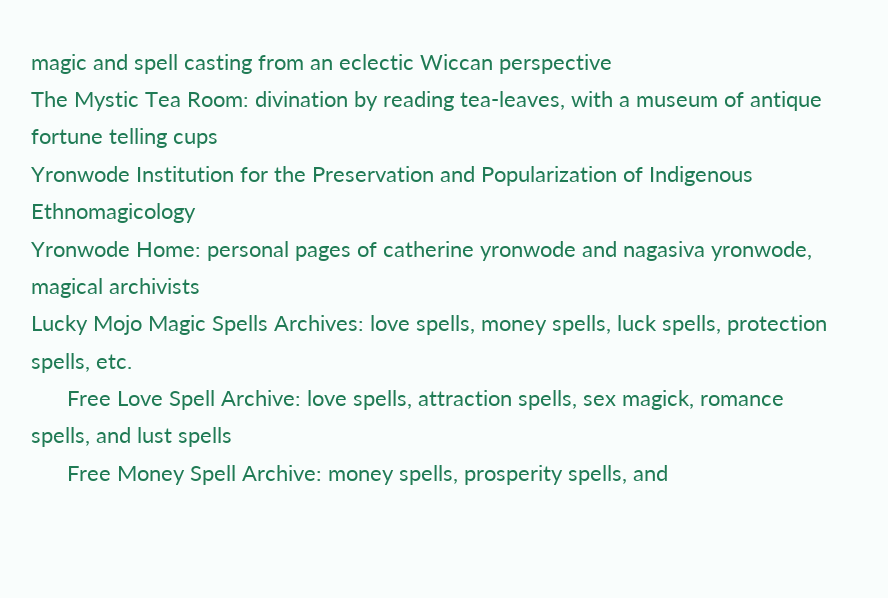magic and spell casting from an eclectic Wiccan perspective
The Mystic Tea Room: divination by reading tea-leaves, with a museum of antique fortune telling cups
Yronwode Institution for the Preservation and Popularization of Indigenous Ethnomagicology
Yronwode Home: personal pages of catherine yronwode and nagasiva yronwode, magical archivists
Lucky Mojo Magic Spells Archives: love spells, money spells, luck spells, protection spells, etc.
      Free Love Spell Archive: love spells, attraction spells, sex magick, romance spells, and lust spells
      Free Money Spell Archive: money spells, prosperity spells, and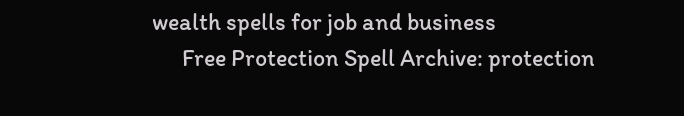wealth spells for job and business
      Free Protection Spell Archive: protection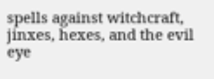spells against witchcraft, jinxes, hexes, and the evil eye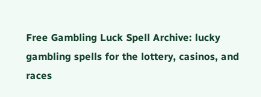Free Gambling Luck Spell Archive: lucky gambling spells for the lottery, casinos, and races